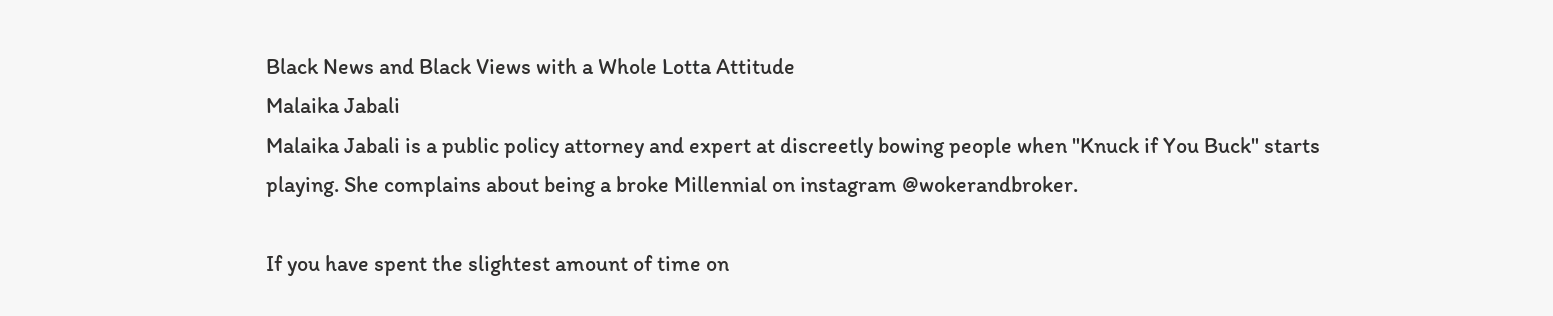Black News and Black Views with a Whole Lotta Attitude
Malaika Jabali
Malaika Jabali is a public policy attorney and expert at discreetly bowing people when "Knuck if You Buck" starts playing. She complains about being a broke Millennial on instagram @wokerandbroker.

If you have spent the slightest amount of time on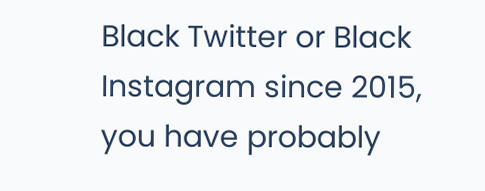Black Twitter or Black Instagram since 2015, you have probably